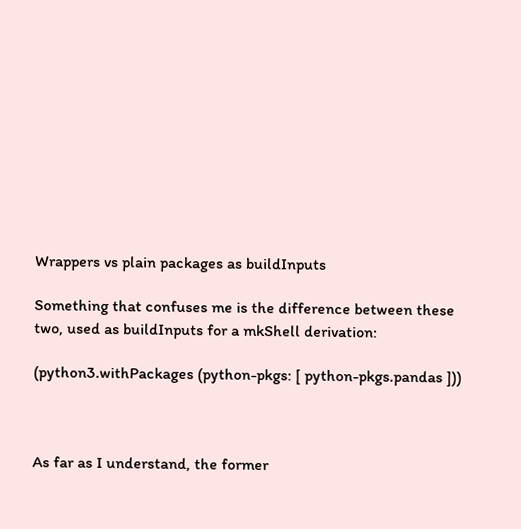Wrappers vs plain packages as buildInputs

Something that confuses me is the difference between these two, used as buildInputs for a mkShell derivation:

(python3.withPackages (python-pkgs: [ python-pkgs.pandas ]))



As far as I understand, the former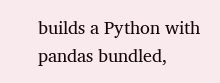builds a Python with pandas bundled,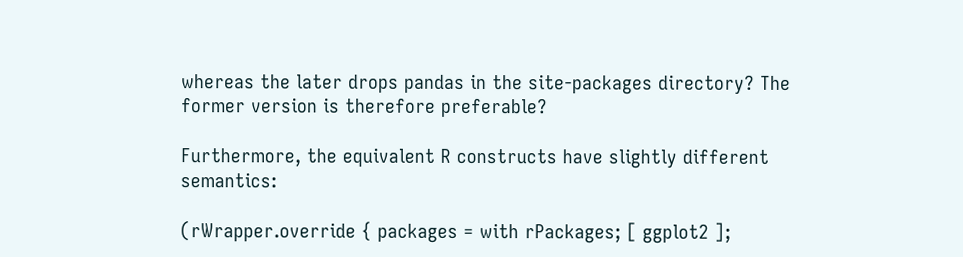whereas the later drops pandas in the site-packages directory? The former version is therefore preferable?

Furthermore, the equivalent R constructs have slightly different semantics:

(rWrapper.override { packages = with rPackages; [ ggplot2 ];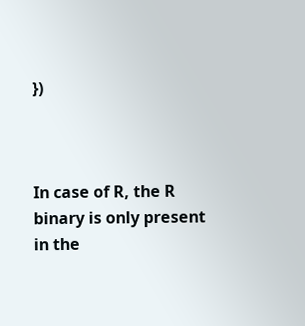})



In case of R, the R binary is only present in the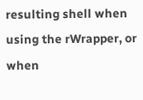resulting shell when using the rWrapper, or when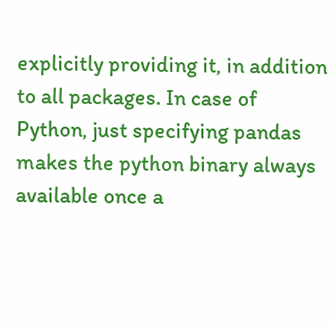explicitly providing it, in addition to all packages. In case of Python, just specifying pandas makes the python binary always available once a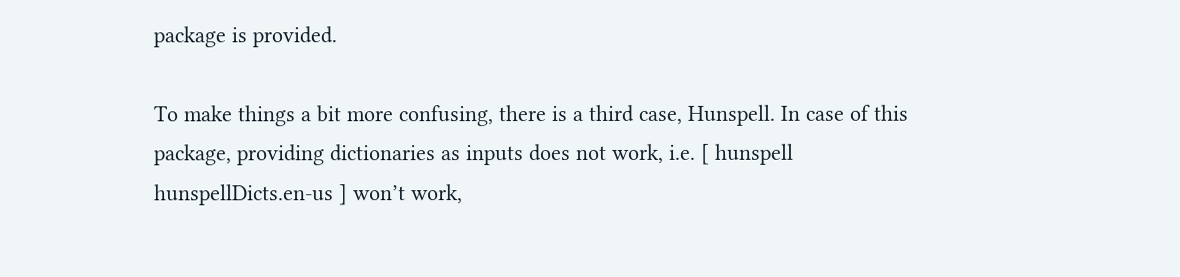package is provided.

To make things a bit more confusing, there is a third case, Hunspell. In case of this package, providing dictionaries as inputs does not work, i.e. [ hunspell hunspellDicts.en-us ] won’t work,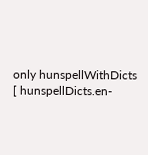only hunspellWithDicts [ hunspellDicts.en-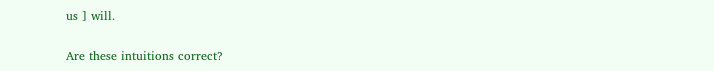us ] will.

Are these intuitions correct?